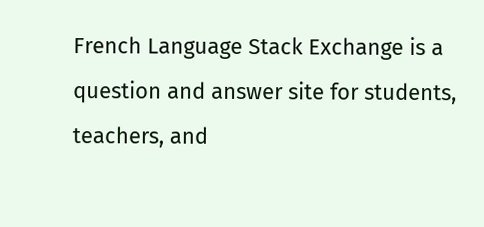French Language Stack Exchange is a question and answer site for students, teachers, and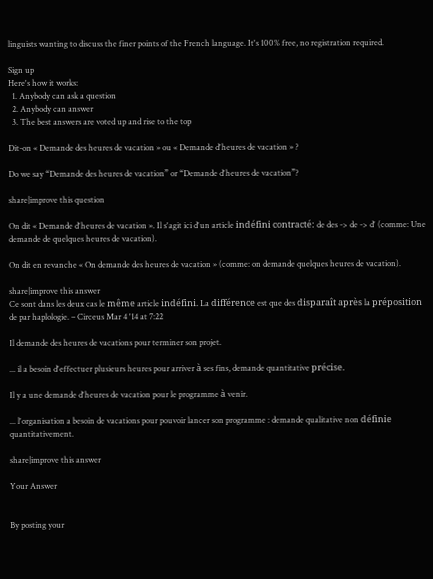linguists wanting to discuss the finer points of the French language. It's 100% free, no registration required.

Sign up
Here's how it works:
  1. Anybody can ask a question
  2. Anybody can answer
  3. The best answers are voted up and rise to the top

Dit-on « Demande des heures de vacation » ou « Demande d'heures de vacation » ?

Do we say “Demande des heures de vacation” or “Demande d'heures de vacation”?

share|improve this question

On dit « Demande d'heures de vacation ». Il s'agit ici d'un article indéfini contracté: de des -> de -> d' (comme: Une demande de quelques heures de vacation).

On dit en revanche « On demande des heures de vacation » (comme: on demande quelques heures de vacation).

share|improve this answer
Ce sont dans les deux cas le même article indéfini. La différence est que des disparaît après la préposition de par haplologie. – Circeus Mar 4 '14 at 7:22

Il demande des heures de vacations pour terminer son projet.

... il a besoin d'effectuer plusieurs heures pour arriver à ses fins, demande quantitative précise.

Il y a une demande d'heures de vacation pour le programme à venir.

... l'organisation a besoin de vacations pour pouvoir lancer son programme : demande qualitative non définie quantitativement.

share|improve this answer

Your Answer


By posting your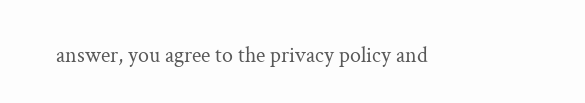answer, you agree to the privacy policy and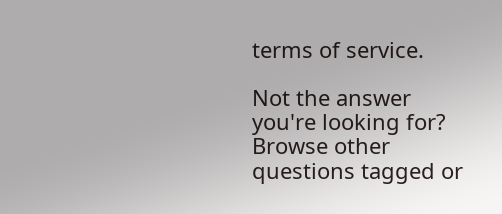terms of service.

Not the answer you're looking for? Browse other questions tagged or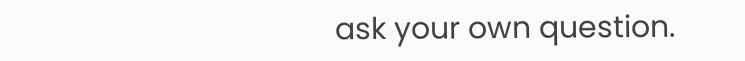ask your own question.